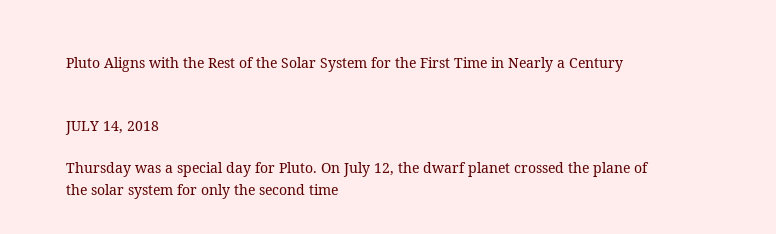Pluto Aligns with the Rest of the Solar System for the First Time in Nearly a Century


JULY 14, 2018

Thursday was a special day for Pluto. On July 12, the dwarf planet crossed the plane of the solar system for only the second time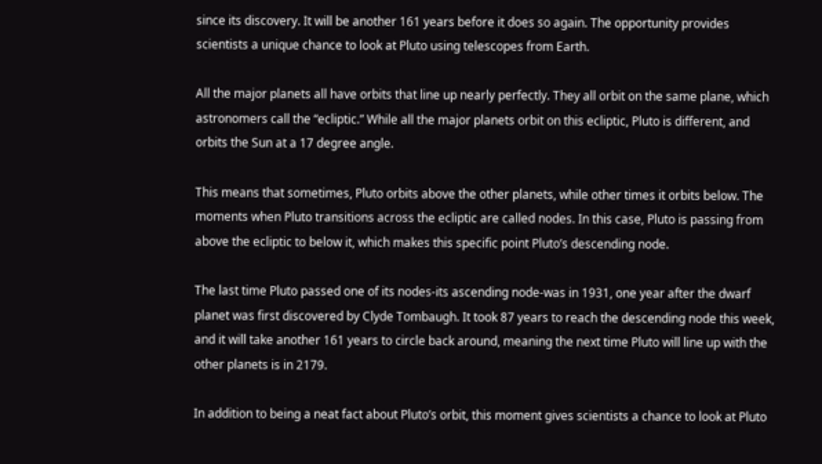since its discovery. It will be another 161 years before it does so again. The opportunity provides scientists a unique chance to look at Pluto using telescopes from Earth.

All the major planets all have orbits that line up nearly perfectly. They all orbit on the same plane, which astronomers call the “ecliptic.” While all the major planets orbit on this ecliptic, Pluto is different, and orbits the Sun at a 17 degree angle.

This means that sometimes, Pluto orbits above the other planets, while other times it orbits below. The moments when Pluto transitions across the ecliptic are called nodes. In this case, Pluto is passing from above the ecliptic to below it, which makes this specific point Pluto’s descending node.

The last time Pluto passed one of its nodes-its ascending node-was in 1931, one year after the dwarf planet was first discovered by Clyde Tombaugh. It took 87 years to reach the descending node this week, and it will take another 161 years to circle back around, meaning the next time Pluto will line up with the other planets is in 2179.

In addition to being a neat fact about Pluto’s orbit, this moment gives scientists a chance to look at Pluto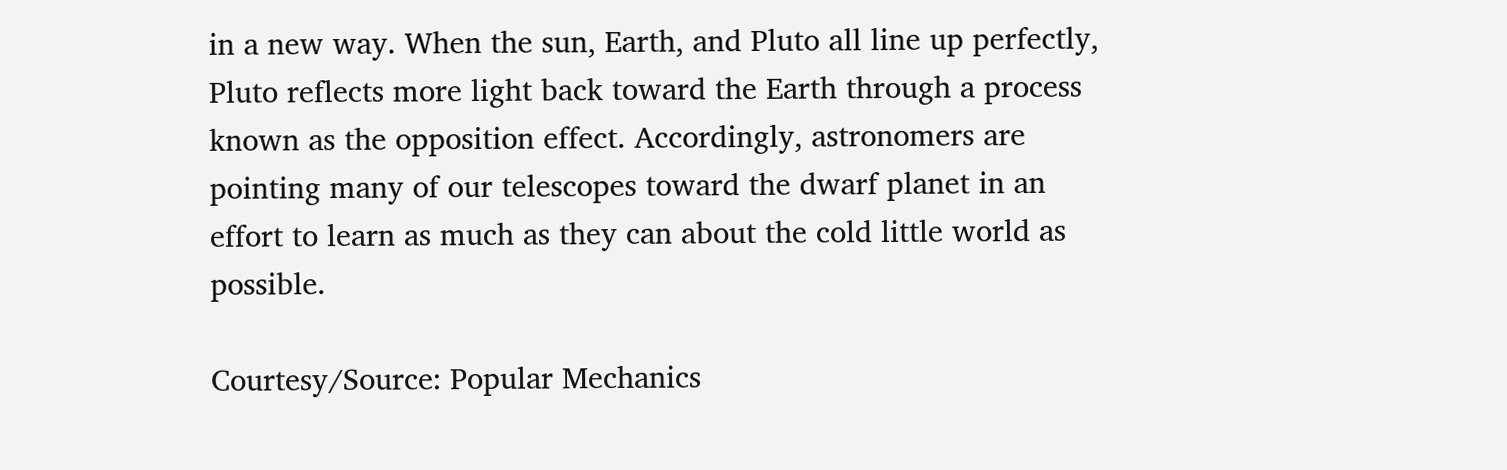in a new way. When the sun, Earth, and Pluto all line up perfectly, Pluto reflects more light back toward the Earth through a process known as the opposition effect. Accordingly, astronomers are pointing many of our telescopes toward the dwarf planet in an effort to learn as much as they can about the cold little world as possible.

Courtesy/Source: Popular Mechanics